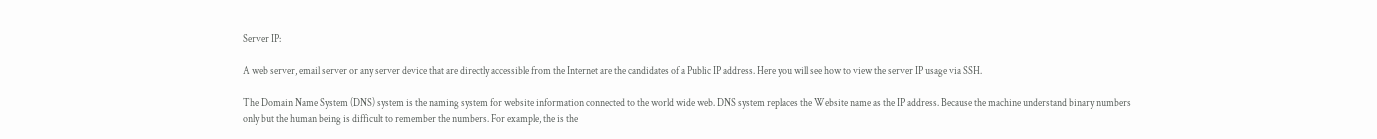Server IP:

A web server, email server or any server device that are directly accessible from the Internet are the candidates of a Public IP address. Here you will see how to view the server IP usage via SSH.

The Domain Name System (DNS) system is the naming system for website information connected to the world wide web. DNS system replaces the Website name as the IP address. Because the machine understand binary numbers only but the human being is difficult to remember the numbers. For example, the is the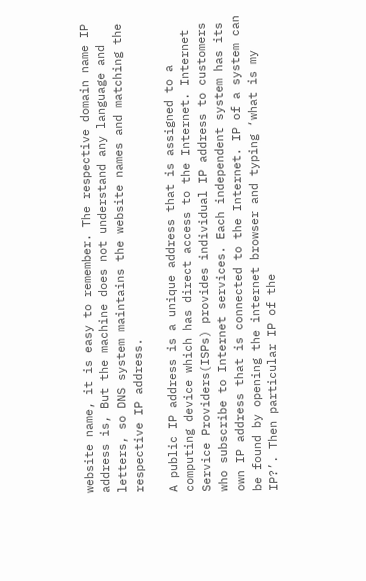website name, it is easy to remember. The respective domain name IP address is, But the machine does not understand any language and letters, so DNS system maintains the website names and matching the respective IP address.

A public IP address is a unique address that is assigned to a computing device which has direct access to the Internet. Internet Service Providers(ISPs) provides individual IP address to customers who subscribe to Internet services. Each independent system has its own IP address that is connected to the Internet. IP of a system can be found by opening the internet browser and typing ‘what is my IP?’. Then particular IP of the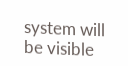system will be visible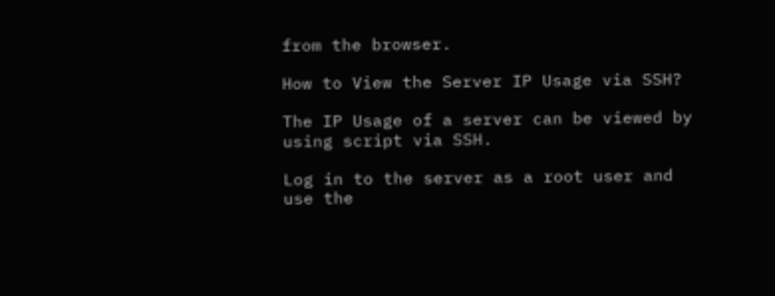from the browser.

How to View the Server IP Usage via SSH?

The IP Usage of a server can be viewed by using script via SSH.

Log in to the server as a root user and use the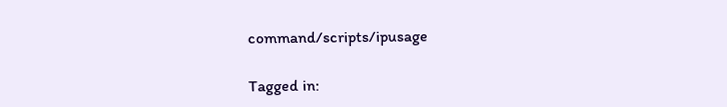command/scripts/ipusage

Tagged in: